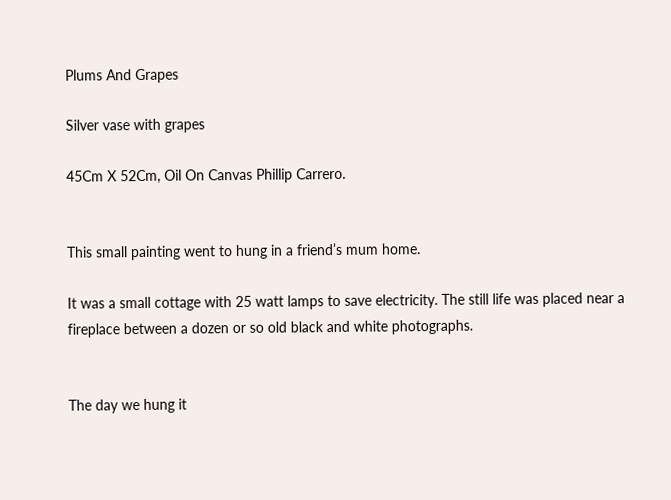Plums And Grapes

Silver vase with grapes

45Cm X 52Cm, Oil On Canvas Phillip Carrero.


This small painting went to hung in a friend’s mum home.

It was a small cottage with 25 watt lamps to save electricity. The still life was placed near a fireplace between a dozen or so old black and white photographs.


The day we hung it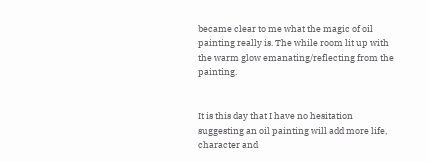became clear to me what the magic of oil painting really is. The while room lit up with the warm glow emanating/reflecting from the painting.


It is this day that I have no hesitation suggesting an oil painting will add more life, character and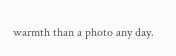warmth than a photo any day.